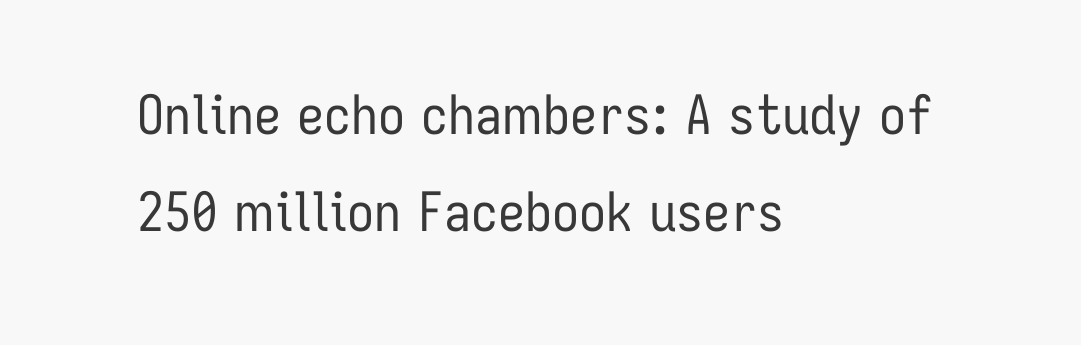Online echo chambers: A study of 250 million Facebook users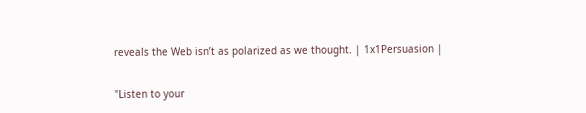reveals the Web isn’t as polarized as we thought. | 1x1Persuasion |

"Listen to your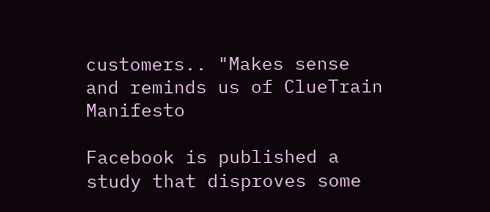customers.. "Makes sense and reminds us of ClueTrain Manifesto

Facebook is published a study that disproves some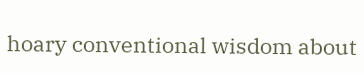hoary conventional wisdom about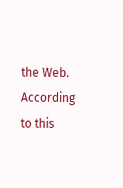the Web. According to this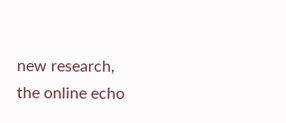new research, the online echo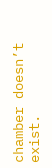chamber doesn’t exist.